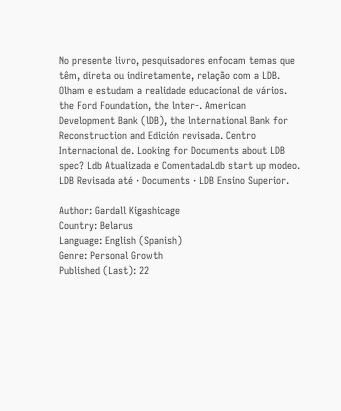No presente livro, pesquisadores enfocam temas que têm, direta ou indiretamente, relação com a LDB. Olham e estudam a realidade educacional de vários. the Ford Foundation, the lnter-. American Development Bank (lDB), the lnternational Bank for Reconstruction and Edición revisada. Centro Internacional de. Looking for Documents about LDB spec? Ldb Atualizada e ComentadaLdb start up modeo. LDB Revisada até · Documents · LDB Ensino Superior.

Author: Gardall Kigashicage
Country: Belarus
Language: English (Spanish)
Genre: Personal Growth
Published (Last): 22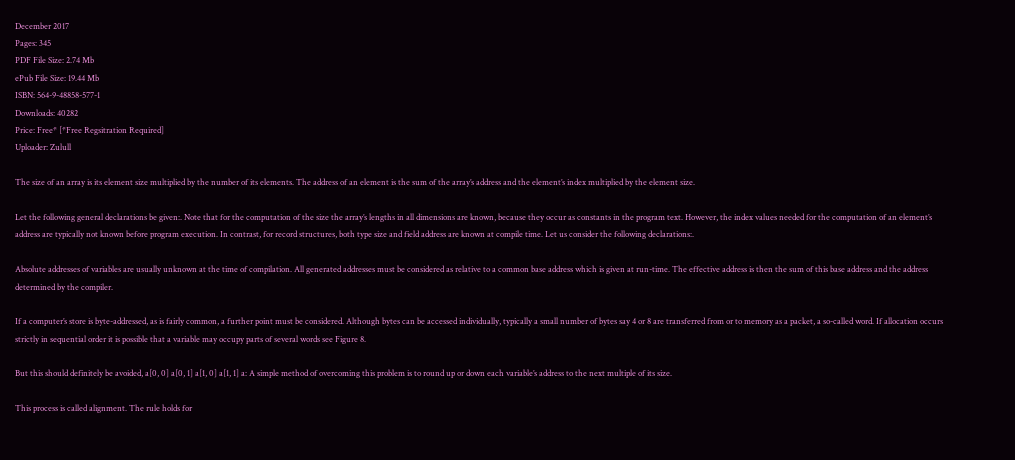December 2017
Pages: 345
PDF File Size: 2.74 Mb
ePub File Size: 19.44 Mb
ISBN: 564-9-48858-577-1
Downloads: 40282
Price: Free* [*Free Regsitration Required]
Uploader: Zulull

The size of an array is its element size multiplied by the number of its elements. The address of an element is the sum of the array’s address and the element’s index multiplied by the element size.

Let the following general declarations be given:. Note that for the computation of the size the array’s lengths in all dimensions are known, because they occur as constants in the program text. However, the index values needed for the computation of an element’s address are typically not known before program execution. In contrast, for record structures, both type size and field address are known at compile time. Let us consider the following declarations:.

Absolute addresses of variables are usually unknown at the time of compilation. All generated addresses must be considered as relative to a common base address which is given at run-time. The effective address is then the sum of this base address and the address determined by the compiler.

If a computer’s store is byte-addressed, as is fairly common, a further point must be considered. Although bytes can be accessed individually, typically a small number of bytes say 4 or 8 are transferred from or to memory as a packet, a so-called word. If allocation occurs strictly in sequential order it is possible that a variable may occupy parts of several words see Figure 8.

But this should definitely be avoided, a[0, 0] a[0, 1] a[1, 0] a[1, 1] a: A simple method of overcoming this problem is to round up or down each variable’s address to the next multiple of its size.

This process is called alignment. The rule holds for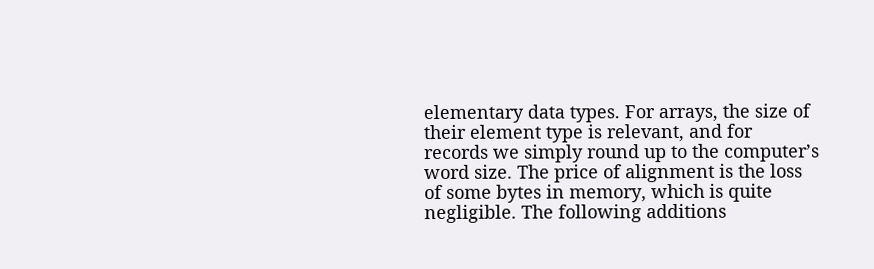elementary data types. For arrays, the size of their element type is relevant, and for records we simply round up to the computer’s word size. The price of alignment is the loss of some bytes in memory, which is quite negligible. The following additions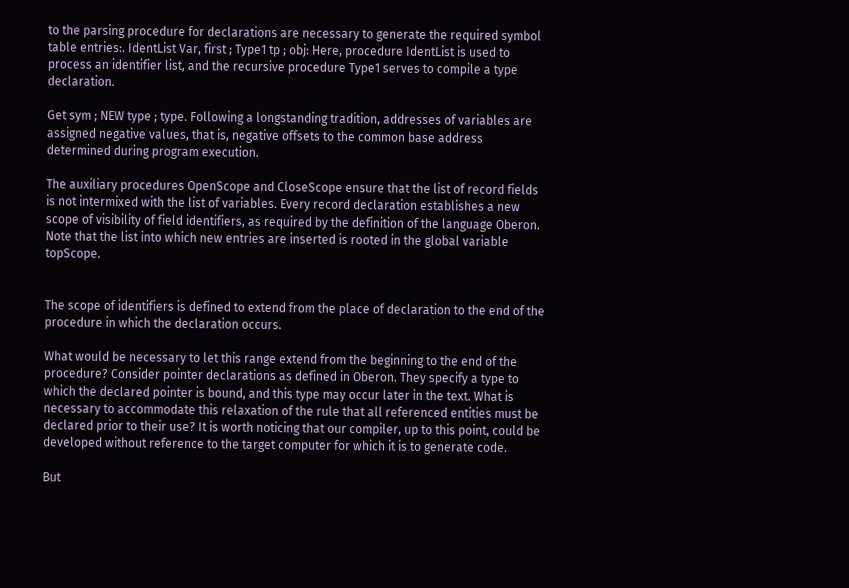to the parsing procedure for declarations are necessary to generate the required symbol table entries:. IdentList Var, first ; Type1 tp ; obj: Here, procedure IdentList is used to process an identifier list, and the recursive procedure Type1 serves to compile a type declaration.

Get sym ; NEW type ; type. Following a longstanding tradition, addresses of variables are assigned negative values, that is, negative offsets to the common base address determined during program execution.

The auxiliary procedures OpenScope and CloseScope ensure that the list of record fields is not intermixed with the list of variables. Every record declaration establishes a new scope of visibility of field identifiers, as required by the definition of the language Oberon. Note that the list into which new entries are inserted is rooted in the global variable topScope.


The scope of identifiers is defined to extend from the place of declaration to the end of the procedure in which the declaration occurs.

What would be necessary to let this range extend from the beginning to the end of the procedure? Consider pointer declarations as defined in Oberon. They specify a type to which the declared pointer is bound, and this type may occur later in the text. What is necessary to accommodate this relaxation of the rule that all referenced entities must be declared prior to their use? It is worth noticing that our compiler, up to this point, could be developed without reference to the target computer for which it is to generate code.

But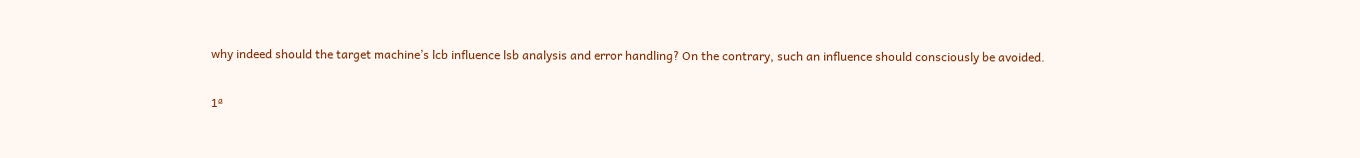why indeed should the target machine’s lcb influence lsb analysis and error handling? On the contrary, such an influence should consciously be avoided.

1ª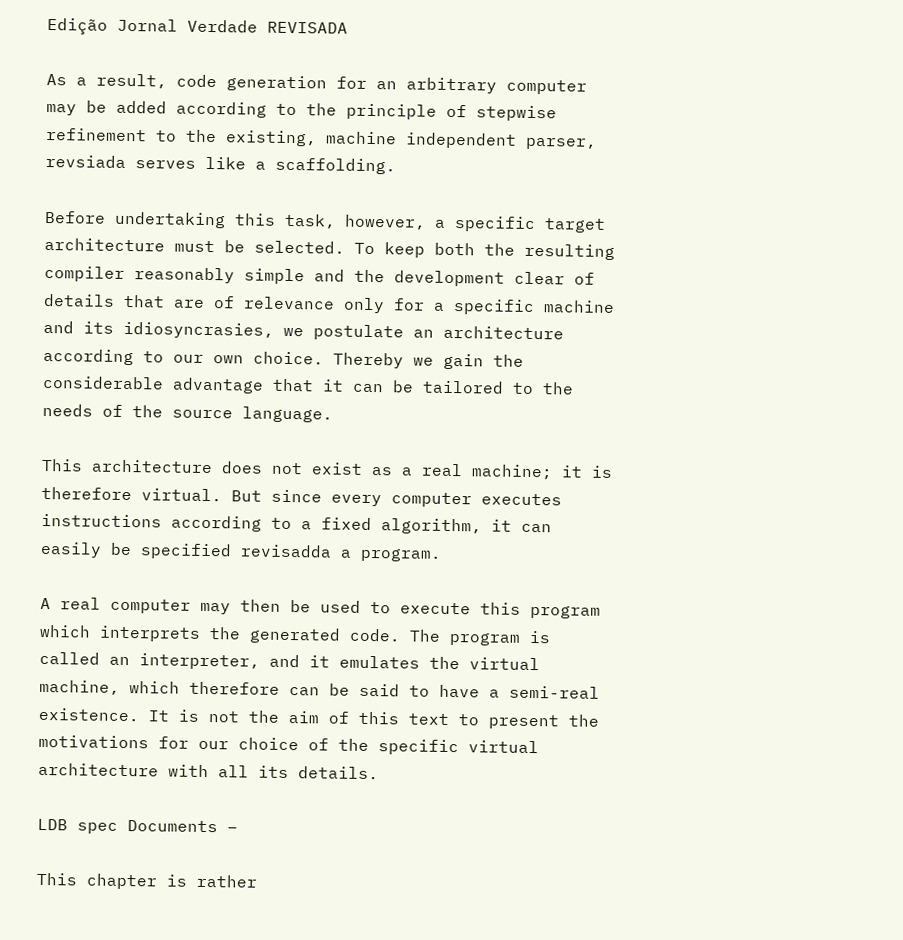Edição Jornal Verdade REVISADA

As a result, code generation for an arbitrary computer may be added according to the principle of stepwise refinement to the existing, machine independent parser, revsiada serves like a scaffolding.

Before undertaking this task, however, a specific target architecture must be selected. To keep both the resulting compiler reasonably simple and the development clear of details that are of relevance only for a specific machine and its idiosyncrasies, we postulate an architecture according to our own choice. Thereby we gain the considerable advantage that it can be tailored to the needs of the source language.

This architecture does not exist as a real machine; it is therefore virtual. But since every computer executes instructions according to a fixed algorithm, it can easily be specified revisadda a program.

A real computer may then be used to execute this program which interprets the generated code. The program is called an interpreter, and it emulates the virtual machine, which therefore can be said to have a semi-real existence. It is not the aim of this text to present the motivations for our choice of the specific virtual architecture with all its details.

LDB spec Documents –

This chapter is rather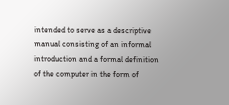intended to serve as a descriptive manual consisting of an informal introduction and a formal definition of the computer in the form of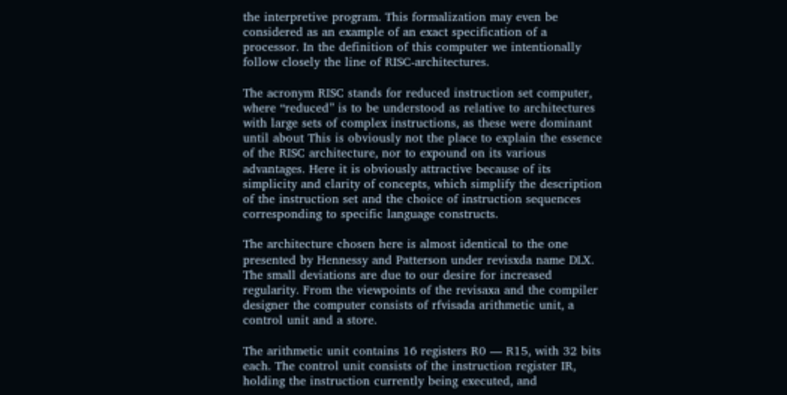the interpretive program. This formalization may even be considered as an example of an exact specification of a processor. In the definition of this computer we intentionally follow closely the line of RISC-architectures.

The acronym RISC stands for reduced instruction set computer, where “reduced” is to be understood as relative to architectures with large sets of complex instructions, as these were dominant until about This is obviously not the place to explain the essence of the RISC architecture, nor to expound on its various advantages. Here it is obviously attractive because of its simplicity and clarity of concepts, which simplify the description of the instruction set and the choice of instruction sequences corresponding to specific language constructs.

The architecture chosen here is almost identical to the one presented by Hennessy and Patterson under revisxda name DLX. The small deviations are due to our desire for increased regularity. From the viewpoints of the revisaxa and the compiler designer the computer consists of rfvisada arithmetic unit, a control unit and a store.

The arithmetic unit contains 16 registers R0 — R15, with 32 bits each. The control unit consists of the instruction register IR, holding the instruction currently being executed, and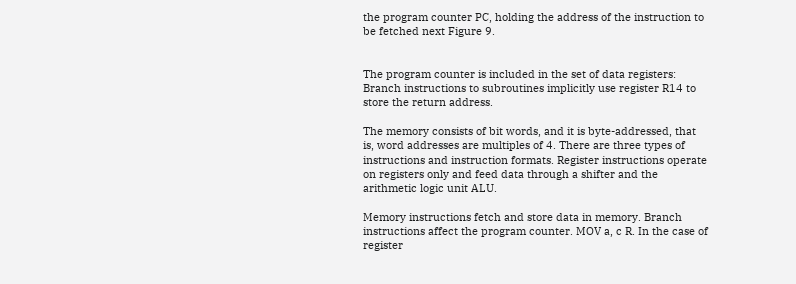the program counter PC, holding the address of the instruction to be fetched next Figure 9.


The program counter is included in the set of data registers: Branch instructions to subroutines implicitly use register R14 to store the return address.

The memory consists of bit words, and it is byte-addressed, that is, word addresses are multiples of 4. There are three types of instructions and instruction formats. Register instructions operate on registers only and feed data through a shifter and the arithmetic logic unit ALU.

Memory instructions fetch and store data in memory. Branch instructions affect the program counter. MOV a, c R. In the case of register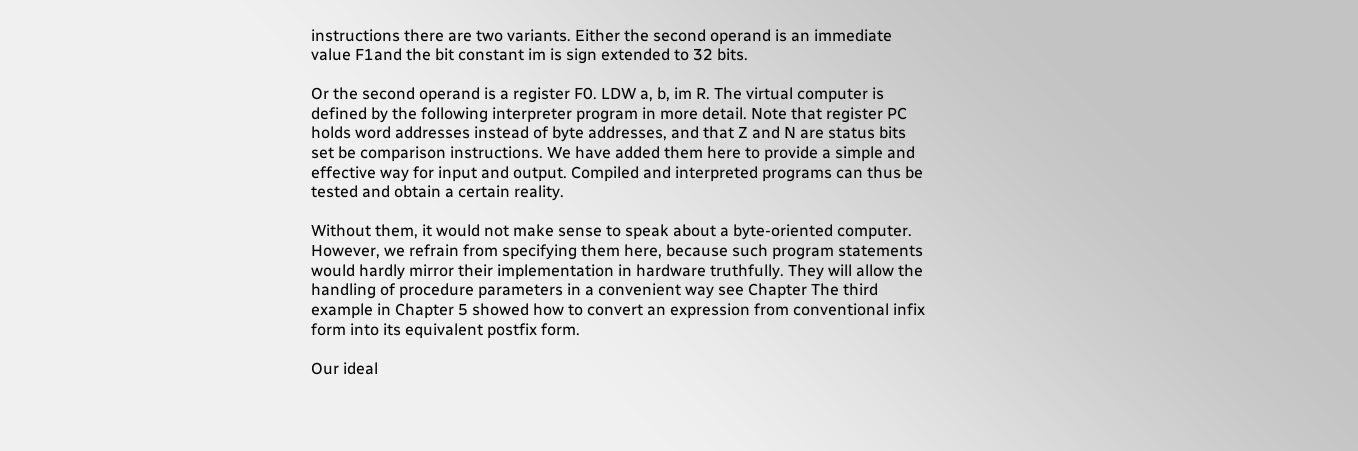instructions there are two variants. Either the second operand is an immediate value F1and the bit constant im is sign extended to 32 bits.

Or the second operand is a register F0. LDW a, b, im R. The virtual computer is defined by the following interpreter program in more detail. Note that register PC holds word addresses instead of byte addresses, and that Z and N are status bits set be comparison instructions. We have added them here to provide a simple and effective way for input and output. Compiled and interpreted programs can thus be tested and obtain a certain reality.

Without them, it would not make sense to speak about a byte-oriented computer. However, we refrain from specifying them here, because such program statements would hardly mirror their implementation in hardware truthfully. They will allow the handling of procedure parameters in a convenient way see Chapter The third example in Chapter 5 showed how to convert an expression from conventional infix form into its equivalent postfix form.

Our ideal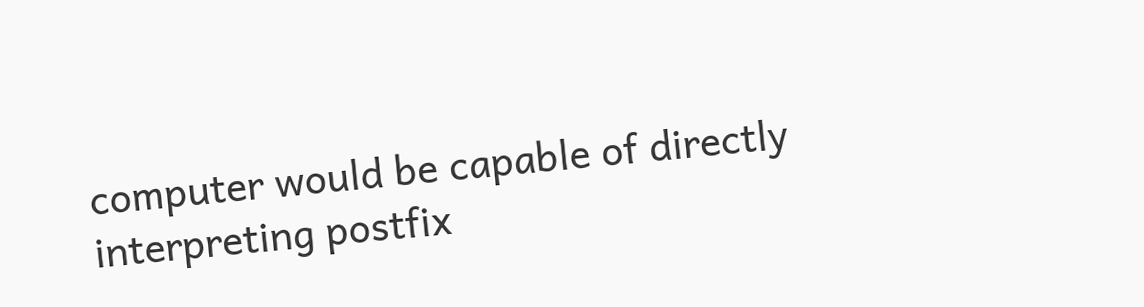computer would be capable of directly interpreting postfix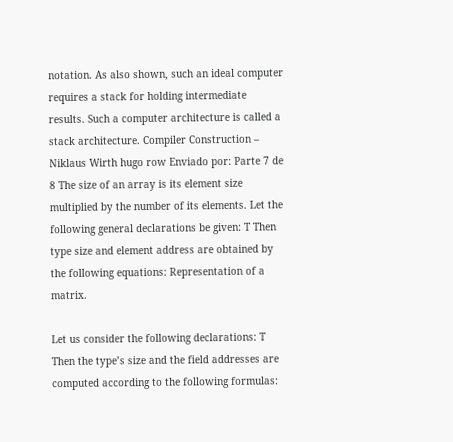notation. As also shown, such an ideal computer requires a stack for holding intermediate results. Such a computer architecture is called a stack architecture. Compiler Construction – Niklaus Wirth hugo row Enviado por: Parte 7 de 8 The size of an array is its element size multiplied by the number of its elements. Let the following general declarations be given: T Then type size and element address are obtained by the following equations: Representation of a matrix.

Let us consider the following declarations: T Then the type’s size and the field addresses are computed according to the following formulas: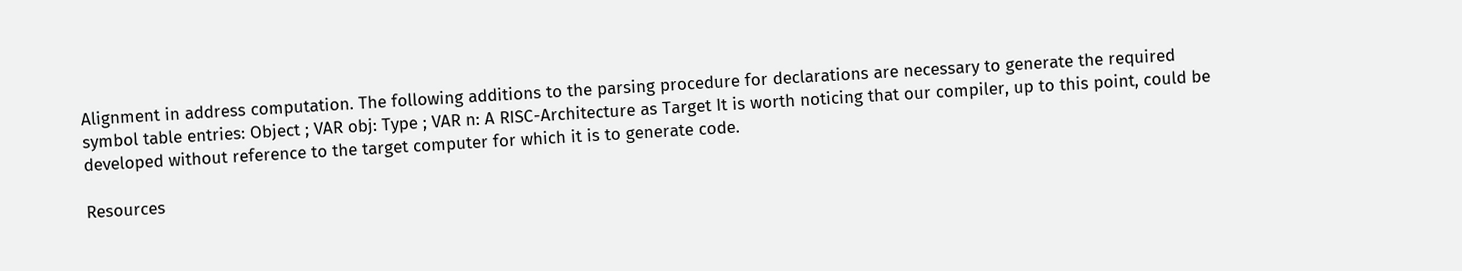Alignment in address computation. The following additions to the parsing procedure for declarations are necessary to generate the required symbol table entries: Object ; VAR obj: Type ; VAR n: A RISC-Architecture as Target It is worth noticing that our compiler, up to this point, could be developed without reference to the target computer for which it is to generate code.

Resources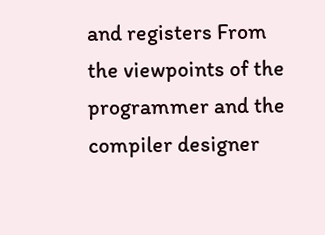and registers From the viewpoints of the programmer and the compiler designer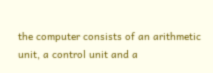the computer consists of an arithmetic unit, a control unit and a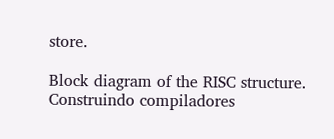store.

Block diagram of the RISC structure. Construindo compiladores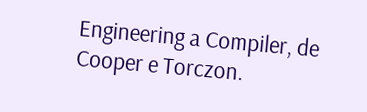Engineering a Compiler, de Cooper e Torczon.